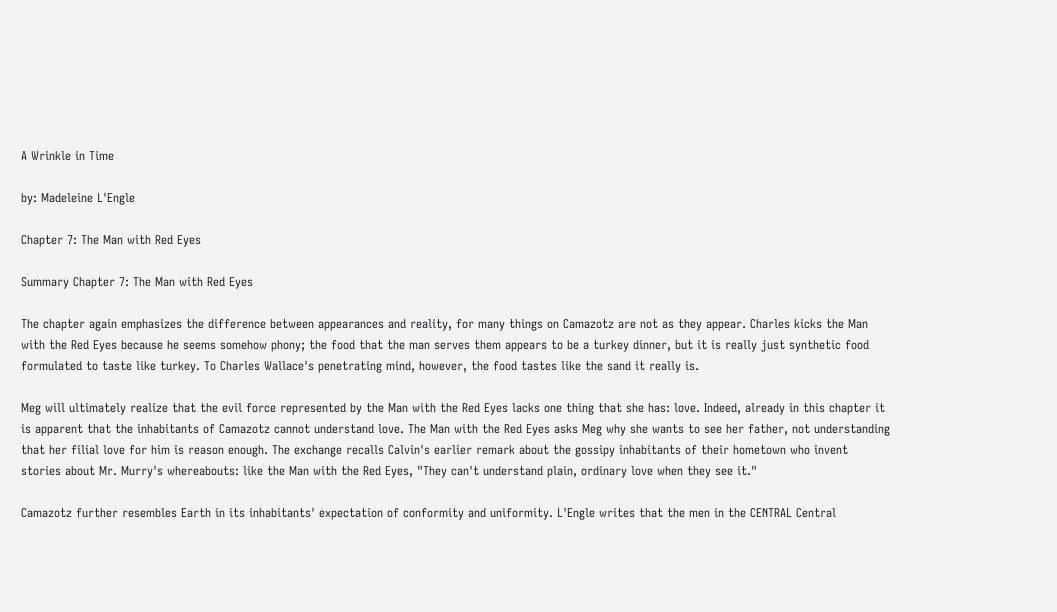A Wrinkle in Time

by: Madeleine L'Engle

Chapter 7: The Man with Red Eyes

Summary Chapter 7: The Man with Red Eyes

The chapter again emphasizes the difference between appearances and reality, for many things on Camazotz are not as they appear. Charles kicks the Man with the Red Eyes because he seems somehow phony; the food that the man serves them appears to be a turkey dinner, but it is really just synthetic food formulated to taste like turkey. To Charles Wallace's penetrating mind, however, the food tastes like the sand it really is.

Meg will ultimately realize that the evil force represented by the Man with the Red Eyes lacks one thing that she has: love. Indeed, already in this chapter it is apparent that the inhabitants of Camazotz cannot understand love. The Man with the Red Eyes asks Meg why she wants to see her father, not understanding that her filial love for him is reason enough. The exchange recalls Calvin's earlier remark about the gossipy inhabitants of their hometown who invent stories about Mr. Murry's whereabouts: like the Man with the Red Eyes, "They can't understand plain, ordinary love when they see it."

Camazotz further resembles Earth in its inhabitants' expectation of conformity and uniformity. L'Engle writes that the men in the CENTRAL Central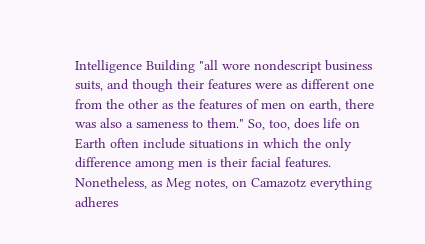Intelligence Building "all wore nondescript business suits, and though their features were as different one from the other as the features of men on earth, there was also a sameness to them." So, too, does life on Earth often include situations in which the only difference among men is their facial features. Nonetheless, as Meg notes, on Camazotz everything adheres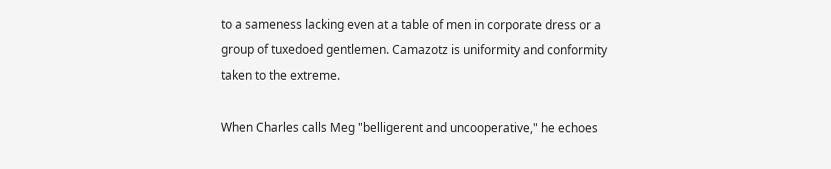to a sameness lacking even at a table of men in corporate dress or a group of tuxedoed gentlemen. Camazotz is uniformity and conformity taken to the extreme.

When Charles calls Meg "belligerent and uncooperative," he echoes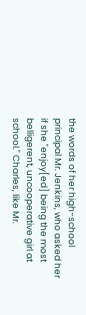the words of her high-school principal Mr. Jenkins, who asked her if she "enjoy[ed] being the most belligerent, uncooperative girl at school." Charles, like Mr.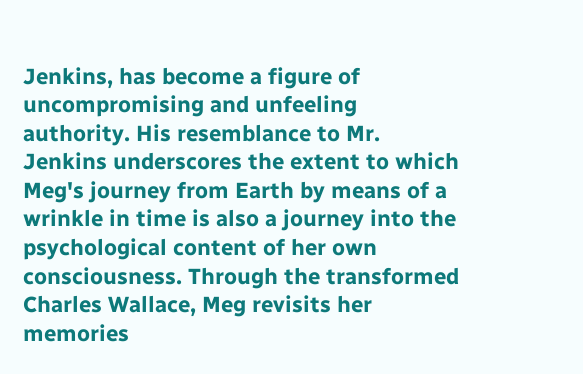Jenkins, has become a figure of uncompromising and unfeeling authority. His resemblance to Mr. Jenkins underscores the extent to which Meg's journey from Earth by means of a wrinkle in time is also a journey into the psychological content of her own consciousness. Through the transformed Charles Wallace, Meg revisits her memories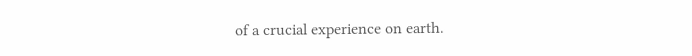of a crucial experience on earth.